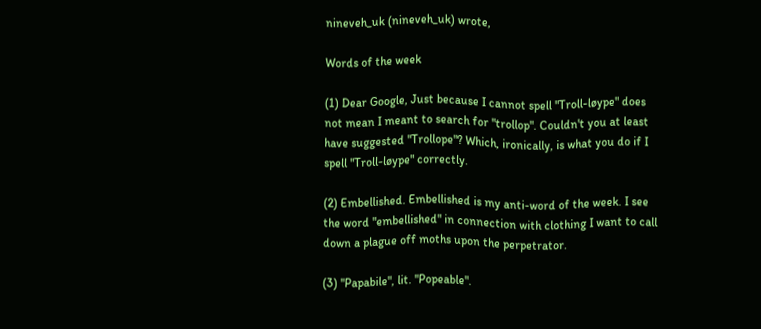nineveh_uk (nineveh_uk) wrote,

Words of the week

(1) Dear Google, Just because I cannot spell "Troll-løype" does not mean I meant to search for "trollop". Couldn't you at least have suggested "Trollope"? Which, ironically, is what you do if I spell "Troll-løype" correctly.

(2) Embellished. Embellished is my anti-word of the week. I see the word "embellished" in connection with clothing I want to call down a plague off moths upon the perpetrator.

(3) "Papabile", lit. "Popeable".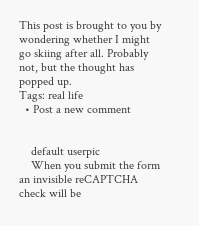This post is brought to you by wondering whether I might go skiing after all. Probably not, but the thought has popped up.
Tags: real life
  • Post a new comment


    default userpic
    When you submit the form an invisible reCAPTCHA check will be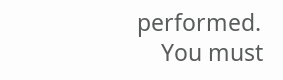performed.
    You must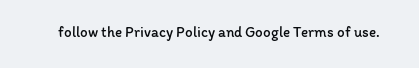follow the Privacy Policy and Google Terms of use.